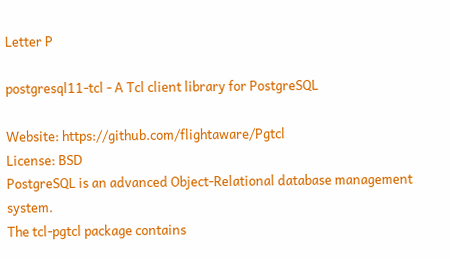Letter P

postgresql11-tcl - A Tcl client library for PostgreSQL

Website: https://github.com/flightaware/Pgtcl
License: BSD
PostgreSQL is an advanced Object-Relational database management system.
The tcl-pgtcl package contains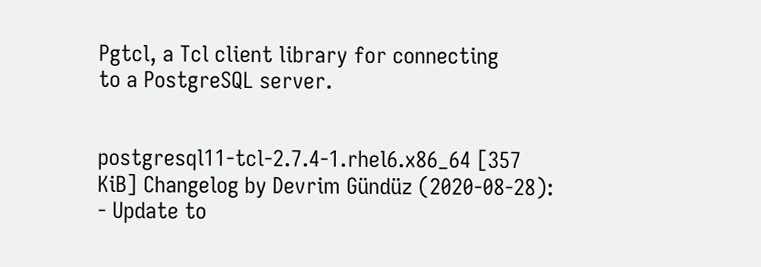Pgtcl, a Tcl client library for connecting
to a PostgreSQL server.


postgresql11-tcl-2.7.4-1.rhel6.x86_64 [357 KiB] Changelog by Devrim Gündüz (2020-08-28):
- Update to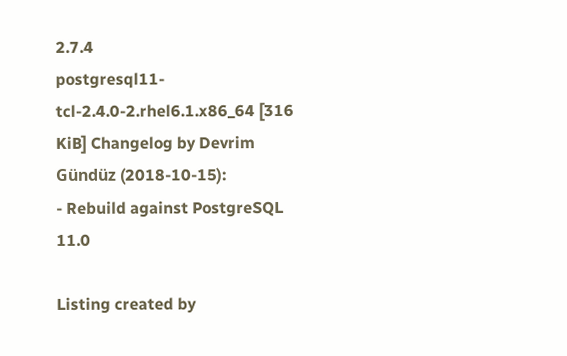2.7.4
postgresql11-tcl-2.4.0-2.rhel6.1.x86_64 [316 KiB] Changelog by Devrim Gündüz (2018-10-15):
- Rebuild against PostgreSQL 11.0

Listing created by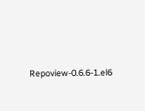Repoview-0.6.6-1.el6